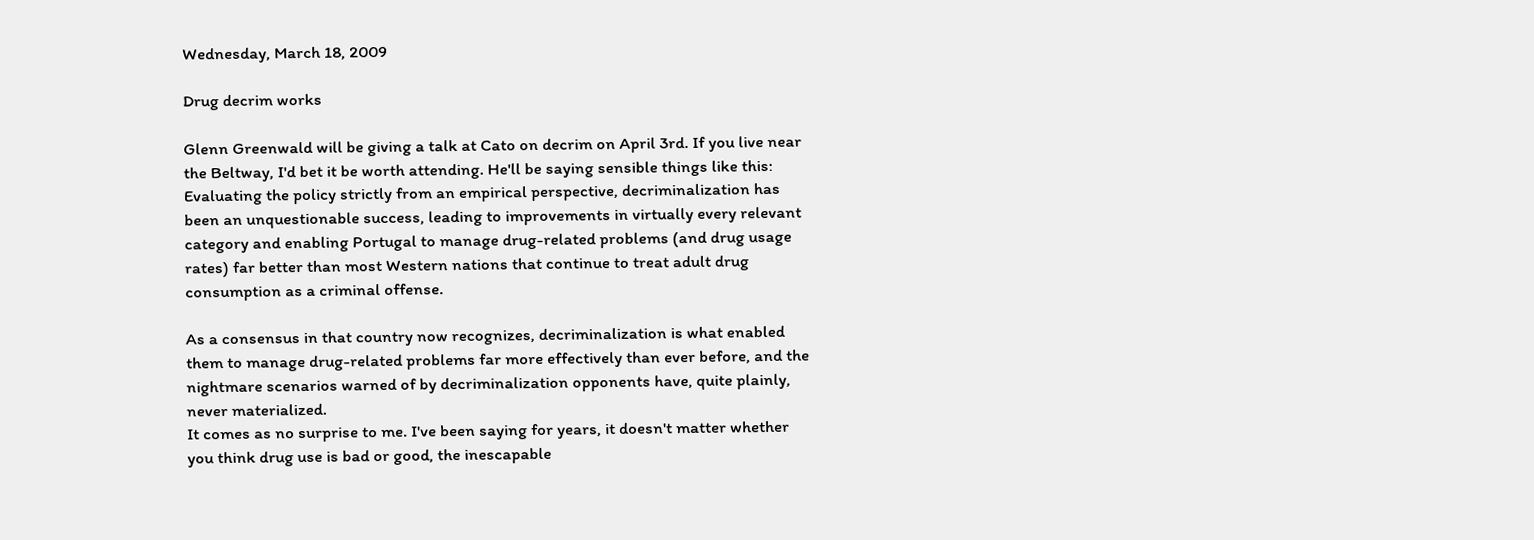Wednesday, March 18, 2009

Drug decrim works

Glenn Greenwald will be giving a talk at Cato on decrim on April 3rd. If you live near the Beltway, I'd bet it be worth attending. He'll be saying sensible things like this:
Evaluating the policy strictly from an empirical perspective, decriminalization has been an unquestionable success, leading to improvements in virtually every relevant category and enabling Portugal to manage drug-related problems (and drug usage rates) far better than most Western nations that continue to treat adult drug consumption as a criminal offense.

As a consensus in that country now recognizes, decriminalization is what enabled them to manage drug-related problems far more effectively than ever before, and the nightmare scenarios warned of by decriminalization opponents have, quite plainly, never materialized.
It comes as no surprise to me. I've been saying for years, it doesn't matter whether you think drug use is bad or good, the inescapable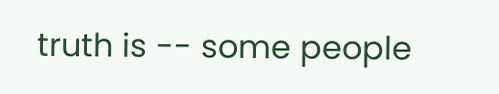truth is -- some people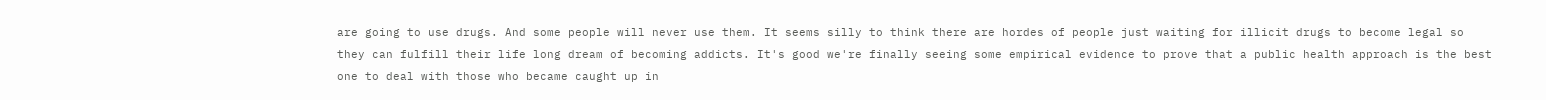are going to use drugs. And some people will never use them. It seems silly to think there are hordes of people just waiting for illicit drugs to become legal so they can fulfill their life long dream of becoming addicts. It's good we're finally seeing some empirical evidence to prove that a public health approach is the best one to deal with those who became caught up in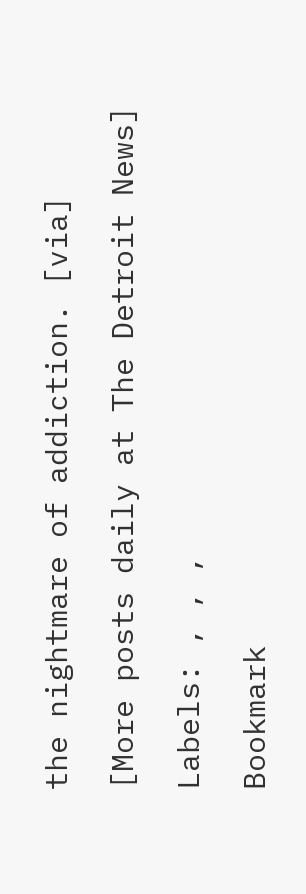the nightmare of addiction. [via]

[More posts daily at The Detroit News]

Labels: , , ,

Bookmark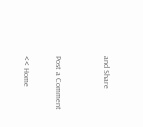and Share


Post a Comment

<< Home